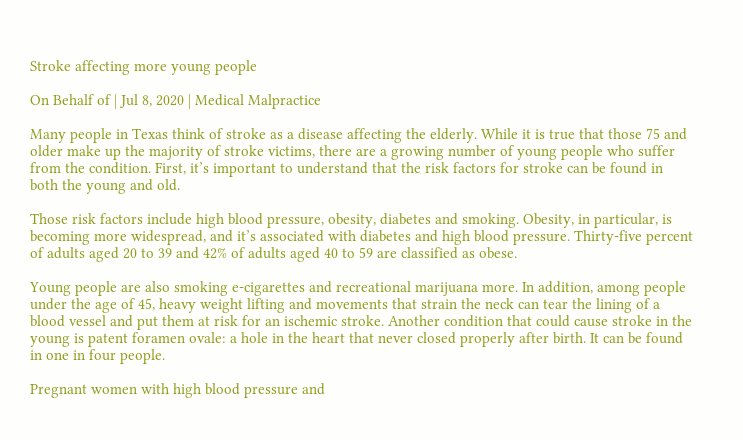Stroke affecting more young people

On Behalf of | Jul 8, 2020 | Medical Malpractice

Many people in Texas think of stroke as a disease affecting the elderly. While it is true that those 75 and older make up the majority of stroke victims, there are a growing number of young people who suffer from the condition. First, it’s important to understand that the risk factors for stroke can be found in both the young and old.

Those risk factors include high blood pressure, obesity, diabetes and smoking. Obesity, in particular, is becoming more widespread, and it’s associated with diabetes and high blood pressure. Thirty-five percent of adults aged 20 to 39 and 42% of adults aged 40 to 59 are classified as obese.

Young people are also smoking e-cigarettes and recreational marijuana more. In addition, among people under the age of 45, heavy weight lifting and movements that strain the neck can tear the lining of a blood vessel and put them at risk for an ischemic stroke. Another condition that could cause stroke in the young is patent foramen ovale: a hole in the heart that never closed properly after birth. It can be found in one in four people.

Pregnant women with high blood pressure and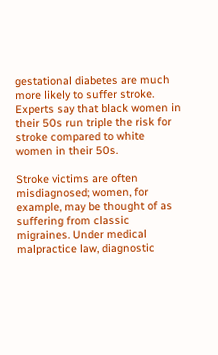gestational diabetes are much more likely to suffer stroke. Experts say that black women in their 50s run triple the risk for stroke compared to white women in their 50s.

Stroke victims are often misdiagnosed; women, for example, may be thought of as suffering from classic migraines. Under medical malpractice law, diagnostic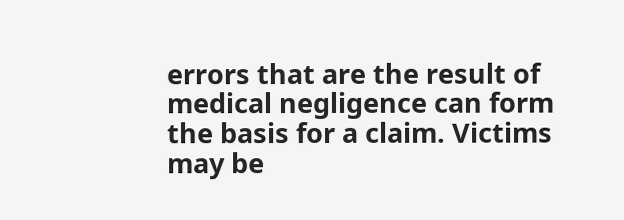errors that are the result of medical negligence can form the basis for a claim. Victims may be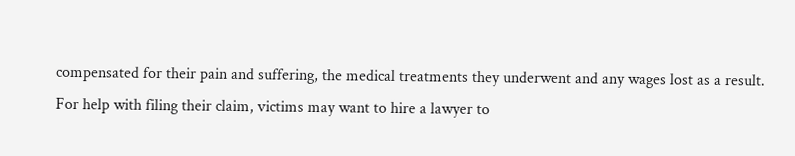compensated for their pain and suffering, the medical treatments they underwent and any wages lost as a result. For help with filing their claim, victims may want to hire a lawyer to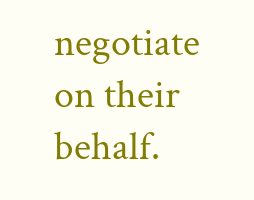negotiate on their behalf.